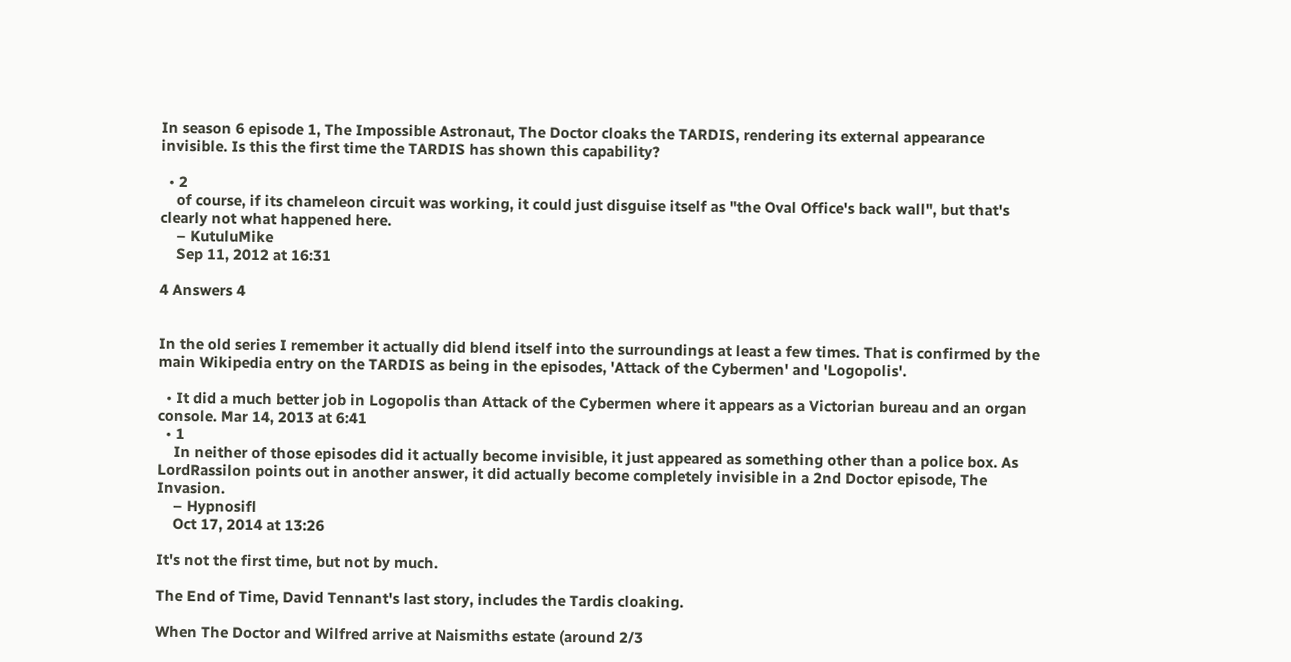In season 6 episode 1, The Impossible Astronaut, The Doctor cloaks the TARDIS, rendering its external appearance invisible. Is this the first time the TARDIS has shown this capability?

  • 2
    of course, if its chameleon circuit was working, it could just disguise itself as "the Oval Office's back wall", but that's clearly not what happened here.
    – KutuluMike
    Sep 11, 2012 at 16:31

4 Answers 4


In the old series I remember it actually did blend itself into the surroundings at least a few times. That is confirmed by the main Wikipedia entry on the TARDIS as being in the episodes, 'Attack of the Cybermen' and 'Logopolis'.

  • It did a much better job in Logopolis than Attack of the Cybermen where it appears as a Victorian bureau and an organ console. Mar 14, 2013 at 6:41
  • 1
    In neither of those episodes did it actually become invisible, it just appeared as something other than a police box. As LordRassilon points out in another answer, it did actually become completely invisible in a 2nd Doctor episode, The Invasion.
    – Hypnosifl
    Oct 17, 2014 at 13:26

It's not the first time, but not by much.

The End of Time, David Tennant's last story, includes the Tardis cloaking.

When The Doctor and Wilfred arrive at Naismiths estate (around 2/3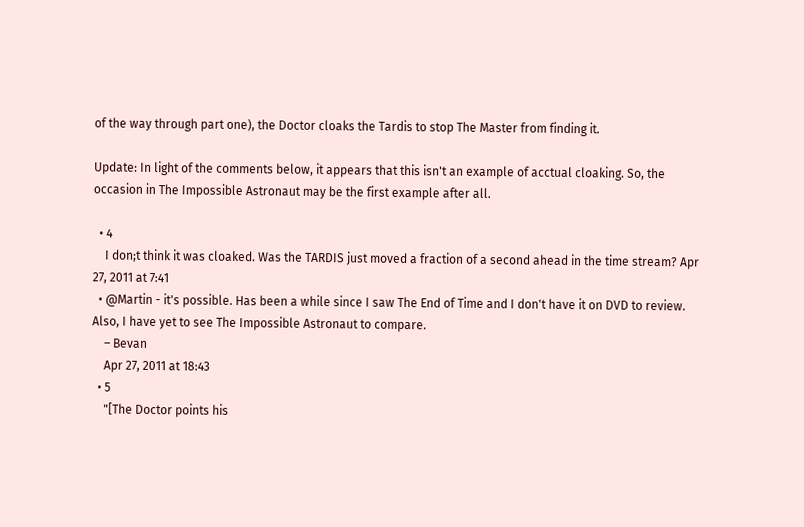of the way through part one), the Doctor cloaks the Tardis to stop The Master from finding it.

Update: In light of the comments below, it appears that this isn't an example of acctual cloaking. So, the occasion in The Impossible Astronaut may be the first example after all.

  • 4
    I don;t think it was cloaked. Was the TARDIS just moved a fraction of a second ahead in the time stream? Apr 27, 2011 at 7:41
  • @Martin - it's possible. Has been a while since I saw The End of Time and I don't have it on DVD to review. Also, I have yet to see The Impossible Astronaut to compare.
    – Bevan
    Apr 27, 2011 at 18:43
  • 5
    "[The Doctor points his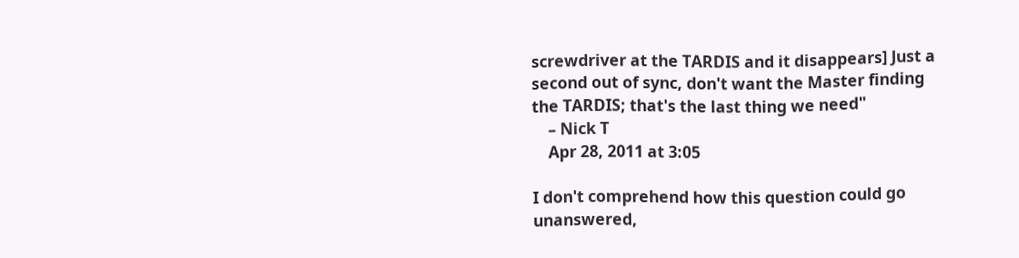screwdriver at the TARDIS and it disappears] Just a second out of sync, don't want the Master finding the TARDIS; that's the last thing we need"
    – Nick T
    Apr 28, 2011 at 3:05

I don't comprehend how this question could go unanswered,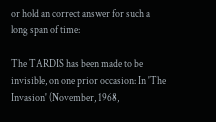or hold an correct answer for such a long span of time:

The TARDIS has been made to be invisible, on one prior occasion: In 'The Invasion' (November, 1968,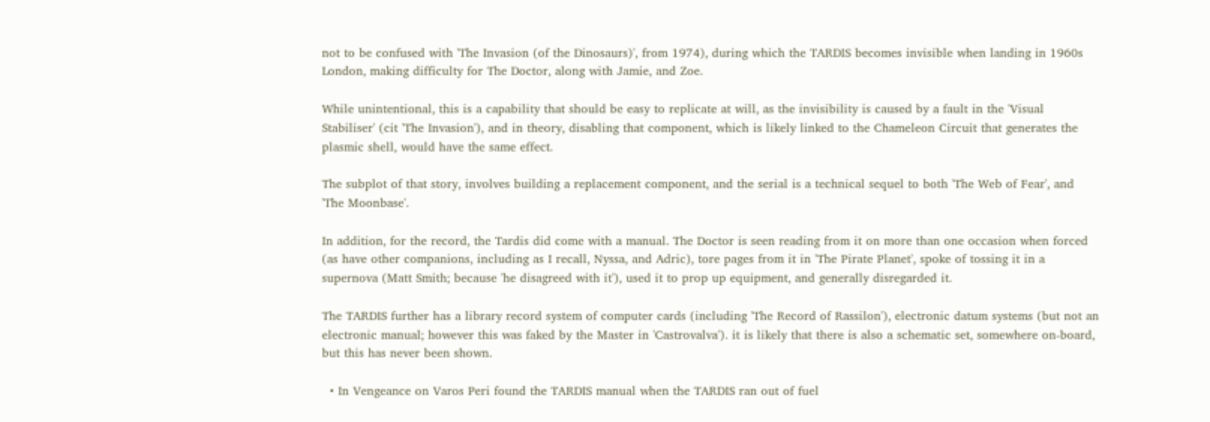not to be confused with 'The Invasion (of the Dinosaurs)', from 1974), during which the TARDIS becomes invisible when landing in 1960s London, making difficulty for The Doctor, along with Jamie, and Zoe.

While unintentional, this is a capability that should be easy to replicate at will, as the invisibility is caused by a fault in the 'Visual Stabiliser' (cit 'The Invasion'), and in theory, disabling that component, which is likely linked to the Chameleon Circuit that generates the plasmic shell, would have the same effect.

The subplot of that story, involves building a replacement component, and the serial is a technical sequel to both 'The Web of Fear', and 'The Moonbase'.

In addition, for the record, the Tardis did come with a manual. The Doctor is seen reading from it on more than one occasion when forced (as have other companions, including as I recall, Nyssa, and Adric), tore pages from it in 'The Pirate Planet', spoke of tossing it in a supernova (Matt Smith; because 'he disagreed with it'), used it to prop up equipment, and generally disregarded it.

The TARDIS further has a library record system of computer cards (including 'The Record of Rassilon'), electronic datum systems (but not an electronic manual; however this was faked by the Master in 'Castrovalva'). it is likely that there is also a schematic set, somewhere on-board, but this has never been shown.

  • In Vengeance on Varos Peri found the TARDIS manual when the TARDIS ran out of fuel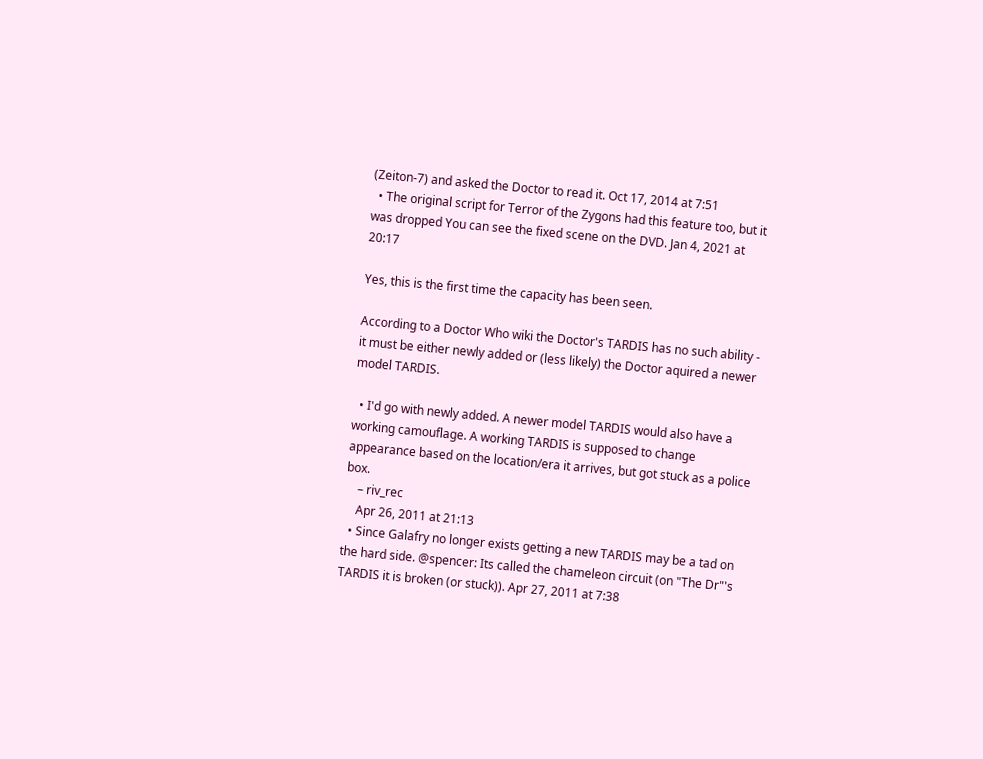(Zeiton-7) and asked the Doctor to read it. Oct 17, 2014 at 7:51
  • The original script for Terror of the Zygons had this feature too, but it was dropped You can see the fixed scene on the DVD. Jan 4, 2021 at 20:17

Yes, this is the first time the capacity has been seen.

According to a Doctor Who wiki the Doctor's TARDIS has no such ability - it must be either newly added or (less likely) the Doctor aquired a newer model TARDIS.

  • I'd go with newly added. A newer model TARDIS would also have a working camouflage. A working TARDIS is supposed to change appearance based on the location/era it arrives, but got stuck as a police box.
    – riv_rec
    Apr 26, 2011 at 21:13
  • Since Galafry no longer exists getting a new TARDIS may be a tad on the hard side. @spencer: Its called the chameleon circuit (on "The Dr"'s TARDIS it is broken (or stuck)). Apr 27, 2011 at 7:38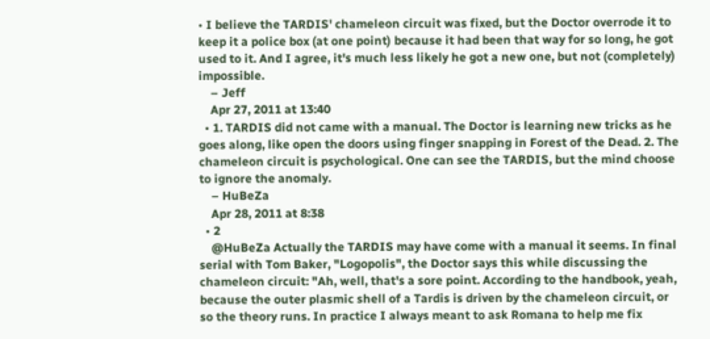• I believe the TARDIS' chameleon circuit was fixed, but the Doctor overrode it to keep it a police box (at one point) because it had been that way for so long, he got used to it. And I agree, it's much less likely he got a new one, but not (completely) impossible.
    – Jeff
    Apr 27, 2011 at 13:40
  • 1. TARDIS did not came with a manual. The Doctor is learning new tricks as he goes along, like open the doors using finger snapping in Forest of the Dead. 2. The chameleon circuit is psychological. One can see the TARDIS, but the mind choose to ignore the anomaly.
    – HuBeZa
    Apr 28, 2011 at 8:38
  • 2
    @HuBeZa Actually the TARDIS may have come with a manual it seems. In final serial with Tom Baker, "Logopolis", the Doctor says this while discussing the chameleon circuit: "Ah, well, that's a sore point. According to the handbook, yeah, because the outer plasmic shell of a Tardis is driven by the chameleon circuit, or so the theory runs. In practice I always meant to ask Romana to help me fix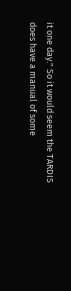it one day." So it would seem the TARDIS does have a manual of some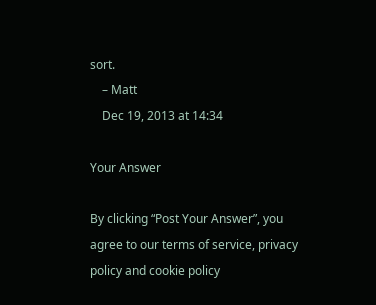sort.
    – Matt
    Dec 19, 2013 at 14:34

Your Answer

By clicking “Post Your Answer”, you agree to our terms of service, privacy policy and cookie policy